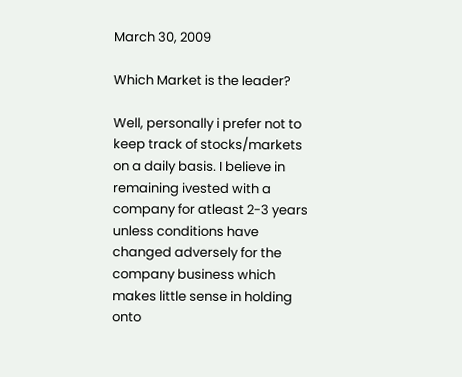March 30, 2009

Which Market is the leader?

Well, personally i prefer not to keep track of stocks/markets on a daily basis. I believe in remaining ivested with a company for atleast 2-3 years unless conditions have changed adversely for the company business which makes little sense in holding onto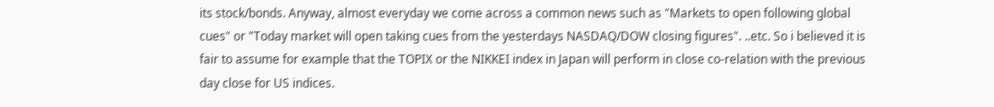its stock/bonds. Anyway, almost everyday we come across a common news such as "Markets to open following global cues" or "Today market will open taking cues from the yesterdays NASDAQ/DOW closing figures". ..etc. So i believed it is fair to assume for example that the TOPIX or the NIKKEI index in Japan will perform in close co-relation with the previous day close for US indices.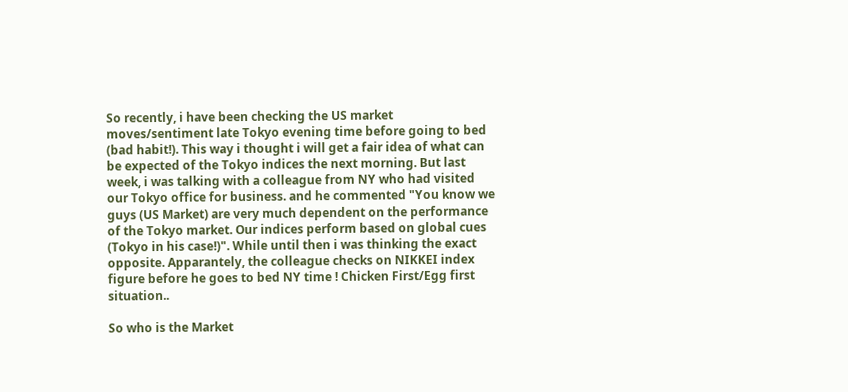So recently, i have been checking the US market moves/sentiment late Tokyo evening time before going to bed (bad habit!). This way i thought i will get a fair idea of what can be expected of the Tokyo indices the next morning. But last week, i was talking with a colleague from NY who had visited our Tokyo office for business. and he commented "You know we guys (US Market) are very much dependent on the performance of the Tokyo market. Our indices perform based on global cues (Tokyo in his case!)". While until then i was thinking the exact opposite. Apparantely, the colleague checks on NIKKEI index figure before he goes to bed NY time ! Chicken First/Egg first situation..

So who is the Market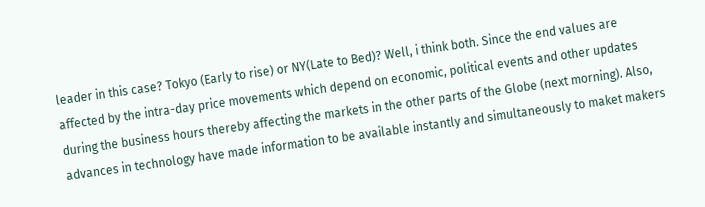leader in this case? Tokyo (Early to rise) or NY(Late to Bed)? Well, i think both. Since the end values are affected by the intra-day price movements which depend on economic, political events and other updates during the business hours thereby affecting the markets in the other parts of the Globe (next morning). Also, advances in technology have made information to be available instantly and simultaneously to maket makers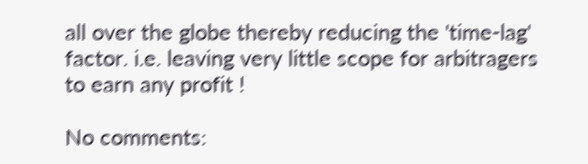all over the globe thereby reducing the 'time-lag' factor. i.e. leaving very little scope for arbitragers to earn any profit !

No comments: